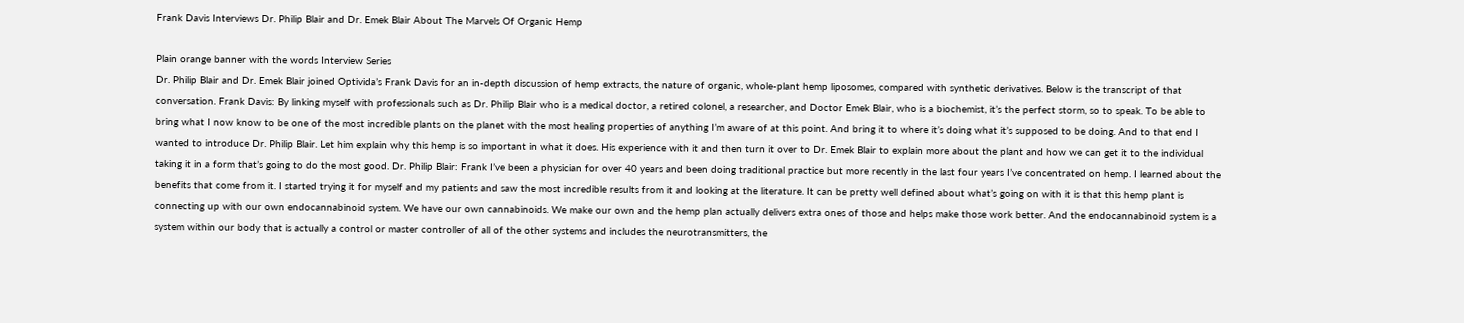Frank Davis Interviews Dr. Philip Blair and Dr. Emek Blair About The Marvels Of Organic Hemp

Plain orange banner with the words Interview Series
Dr. Philip Blair and Dr. Emek Blair joined Optivida’s Frank Davis for an in-depth discussion of hemp extracts, the nature of organic, whole-plant hemp liposomes, compared with synthetic derivatives. Below is the transcript of that conversation. Frank Davis: By linking myself with professionals such as Dr. Philip Blair who is a medical doctor, a retired colonel, a researcher, and Doctor Emek Blair, who is a biochemist, it’s the perfect storm, so to speak. To be able to bring what I now know to be one of the most incredible plants on the planet with the most healing properties of anything I’m aware of at this point. And bring it to where it’s doing what it’s supposed to be doing. And to that end I wanted to introduce Dr. Philip Blair. Let him explain why this hemp is so important in what it does. His experience with it and then turn it over to Dr. Emek Blair to explain more about the plant and how we can get it to the individual taking it in a form that’s going to do the most good. Dr. Philip Blair: Frank I’ve been a physician for over 40 years and been doing traditional practice but more recently in the last four years I’ve concentrated on hemp. I learned about the benefits that come from it. I started trying it for myself and my patients and saw the most incredible results from it and looking at the literature. It can be pretty well defined about what’s going on with it is that this hemp plant is connecting up with our own endocannabinoid system. We have our own cannabinoids. We make our own and the hemp plan actually delivers extra ones of those and helps make those work better. And the endocannabinoid system is a system within our body that is actually a control or master controller of all of the other systems and includes the neurotransmitters, the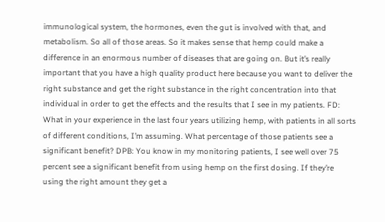immunological system, the hormones, even the gut is involved with that, and metabolism. So all of those areas. So it makes sense that hemp could make a difference in an enormous number of diseases that are going on. But it’s really important that you have a high quality product here because you want to deliver the right substance and get the right substance in the right concentration into that individual in order to get the effects and the results that I see in my patients. FD: What in your experience in the last four years utilizing hemp, with patients in all sorts of different conditions, I’m assuming. What percentage of those patients see a significant benefit? DPB: You know in my monitoring patients, I see well over 75 percent see a significant benefit from using hemp on the first dosing. If they’re using the right amount they get a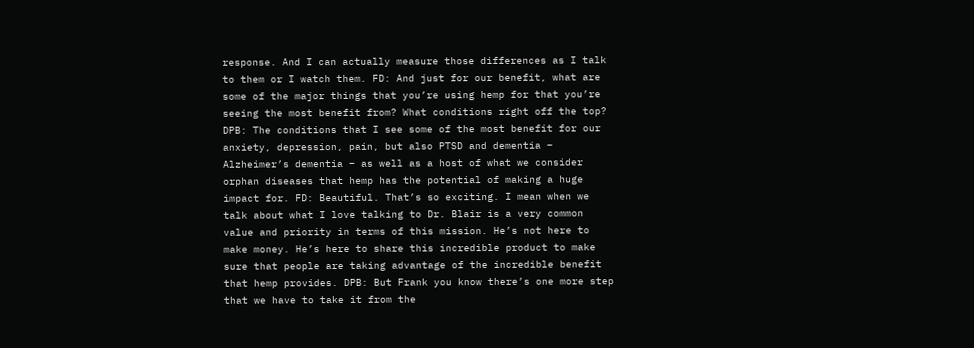response. And I can actually measure those differences as I talk to them or I watch them. FD: And just for our benefit, what are some of the major things that you’re using hemp for that you’re seeing the most benefit from? What conditions right off the top? DPB: The conditions that I see some of the most benefit for our anxiety, depression, pain, but also PTSD and dementia – Alzheimer’s dementia – as well as a host of what we consider orphan diseases that hemp has the potential of making a huge impact for. FD: Beautiful. That’s so exciting. I mean when we talk about what I love talking to Dr. Blair is a very common value and priority in terms of this mission. He’s not here to make money. He’s here to share this incredible product to make sure that people are taking advantage of the incredible benefit that hemp provides. DPB: But Frank you know there’s one more step that we have to take it from the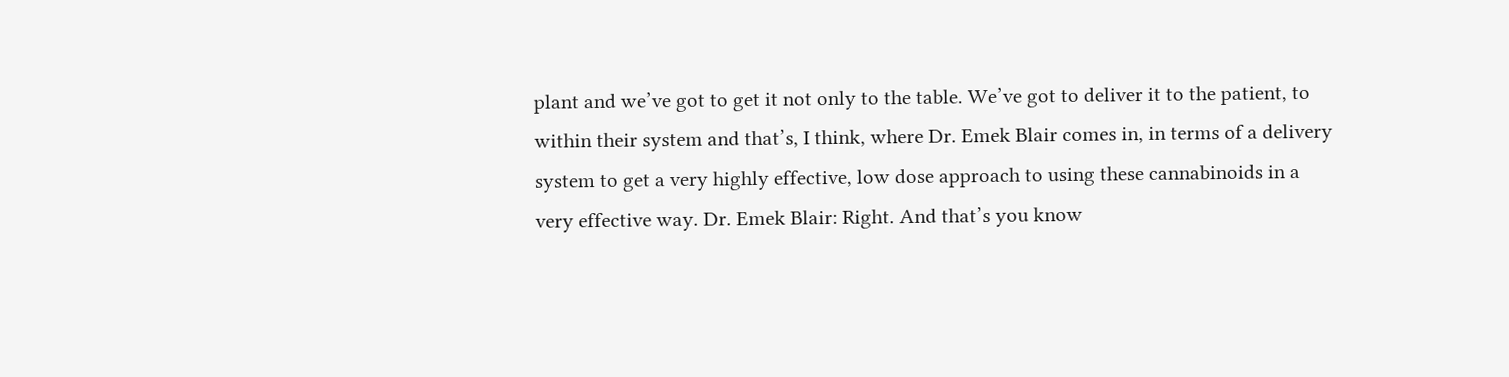plant and we’ve got to get it not only to the table. We’ve got to deliver it to the patient, to within their system and that’s, I think, where Dr. Emek Blair comes in, in terms of a delivery system to get a very highly effective, low dose approach to using these cannabinoids in a very effective way. Dr. Emek Blair: Right. And that’s you know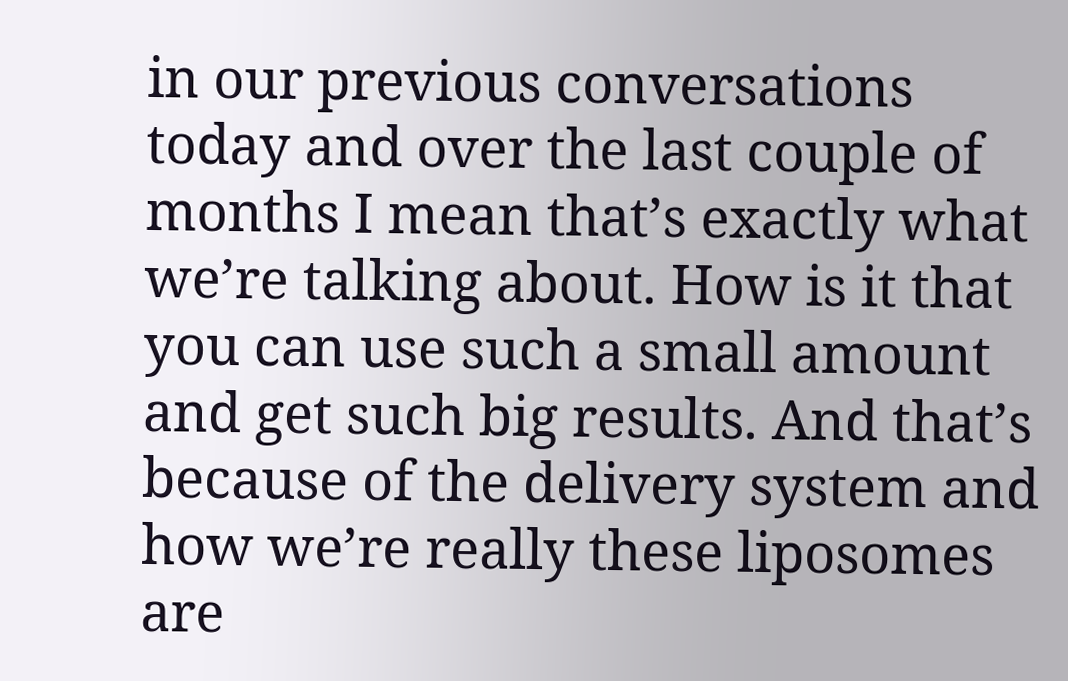in our previous conversations today and over the last couple of months I mean that’s exactly what we’re talking about. How is it that you can use such a small amount and get such big results. And that’s because of the delivery system and how we’re really these liposomes are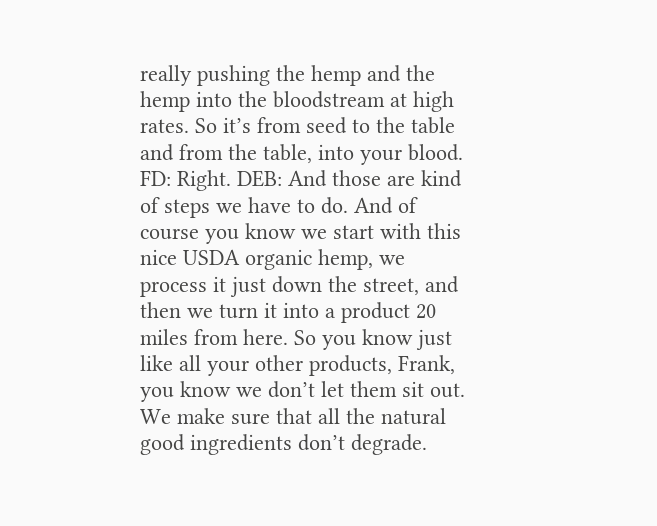really pushing the hemp and the hemp into the bloodstream at high rates. So it’s from seed to the table and from the table, into your blood. FD: Right. DEB: And those are kind of steps we have to do. And of course you know we start with this nice USDA organic hemp, we process it just down the street, and then we turn it into a product 20 miles from here. So you know just like all your other products, Frank, you know we don’t let them sit out. We make sure that all the natural good ingredients don’t degrade.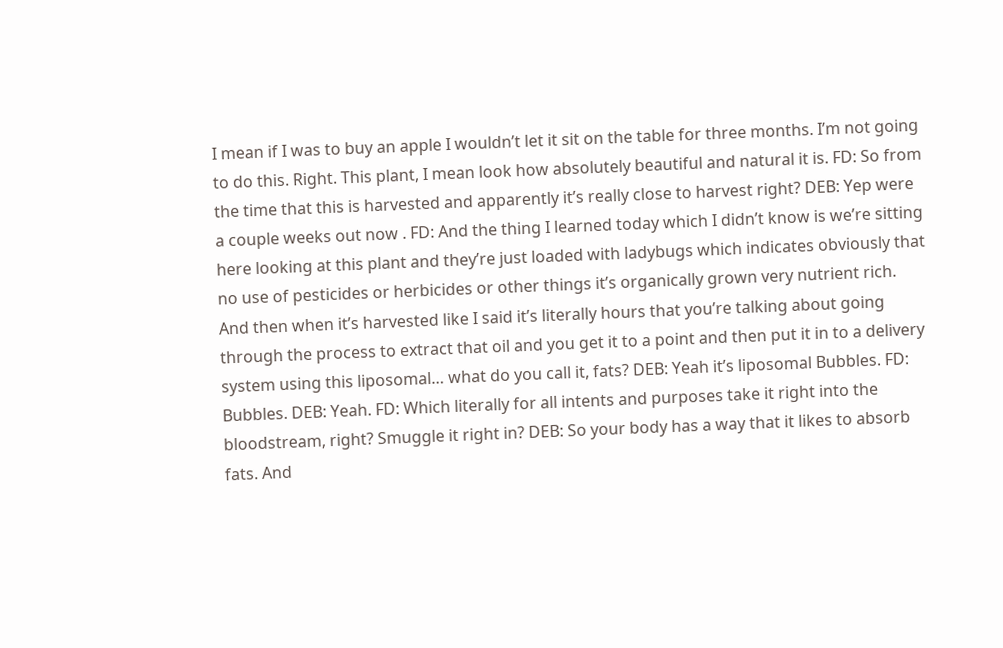I mean if I was to buy an apple I wouldn’t let it sit on the table for three months. I’m not going to do this. Right. This plant, I mean look how absolutely beautiful and natural it is. FD: So from the time that this is harvested and apparently it’s really close to harvest right? DEB: Yep were a couple weeks out now . FD: And the thing I learned today which I didn’t know is we’re sitting here looking at this plant and they’re just loaded with ladybugs which indicates obviously that no use of pesticides or herbicides or other things it’s organically grown very nutrient rich. And then when it’s harvested like I said it’s literally hours that you’re talking about going through the process to extract that oil and you get it to a point and then put it in to a delivery system using this liposomal… what do you call it, fats? DEB: Yeah it’s liposomal Bubbles. FD: Bubbles. DEB: Yeah. FD: Which literally for all intents and purposes take it right into the bloodstream, right? Smuggle it right in? DEB: So your body has a way that it likes to absorb fats. And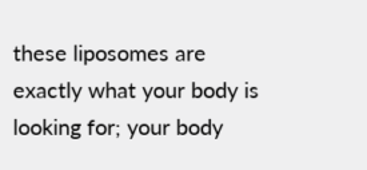these liposomes are exactly what your body is looking for; your body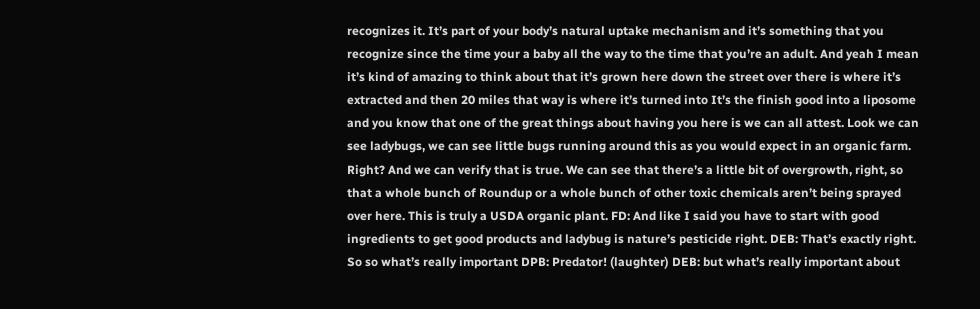recognizes it. It’s part of your body’s natural uptake mechanism and it’s something that you recognize since the time your a baby all the way to the time that you’re an adult. And yeah I mean it’s kind of amazing to think about that it’s grown here down the street over there is where it’s extracted and then 20 miles that way is where it’s turned into It’s the finish good into a liposome and you know that one of the great things about having you here is we can all attest. Look we can see ladybugs, we can see little bugs running around this as you would expect in an organic farm. Right? And we can verify that is true. We can see that there’s a little bit of overgrowth, right, so that a whole bunch of Roundup or a whole bunch of other toxic chemicals aren’t being sprayed over here. This is truly a USDA organic plant. FD: And like I said you have to start with good ingredients to get good products and ladybug is nature’s pesticide right. DEB: That’s exactly right. So so what’s really important DPB: Predator! (laughter) DEB: but what’s really important about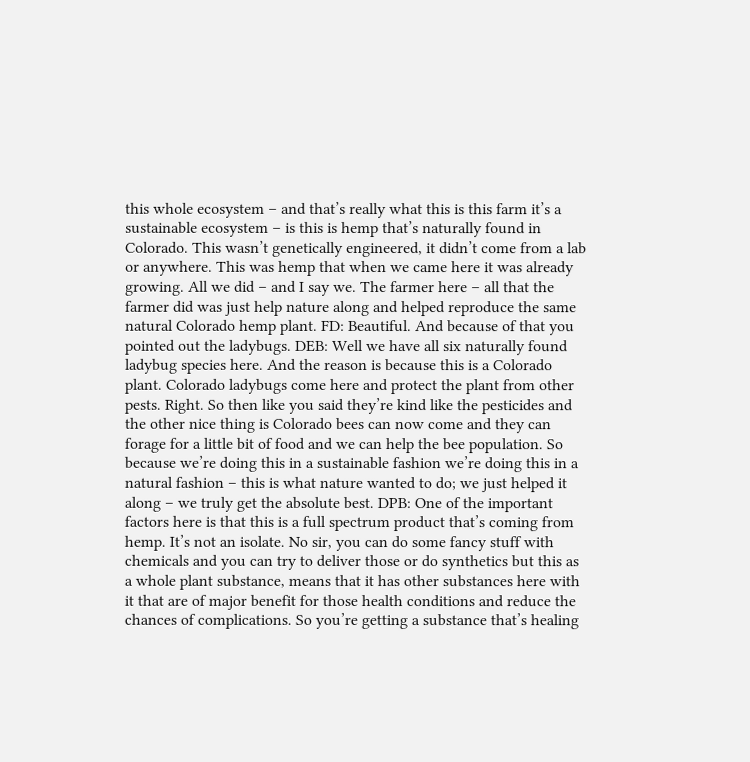this whole ecosystem – and that’s really what this is this farm it’s a sustainable ecosystem – is this is hemp that’s naturally found in Colorado. This wasn’t genetically engineered, it didn’t come from a lab or anywhere. This was hemp that when we came here it was already growing. All we did – and I say we. The farmer here – all that the farmer did was just help nature along and helped reproduce the same natural Colorado hemp plant. FD: Beautiful. And because of that you pointed out the ladybugs. DEB: Well we have all six naturally found ladybug species here. And the reason is because this is a Colorado plant. Colorado ladybugs come here and protect the plant from other pests. Right. So then like you said they’re kind like the pesticides and the other nice thing is Colorado bees can now come and they can forage for a little bit of food and we can help the bee population. So because we’re doing this in a sustainable fashion we’re doing this in a natural fashion – this is what nature wanted to do; we just helped it along – we truly get the absolute best. DPB: One of the important factors here is that this is a full spectrum product that’s coming from hemp. It’s not an isolate. No sir, you can do some fancy stuff with chemicals and you can try to deliver those or do synthetics but this as a whole plant substance, means that it has other substances here with it that are of major benefit for those health conditions and reduce the chances of complications. So you’re getting a substance that’s healing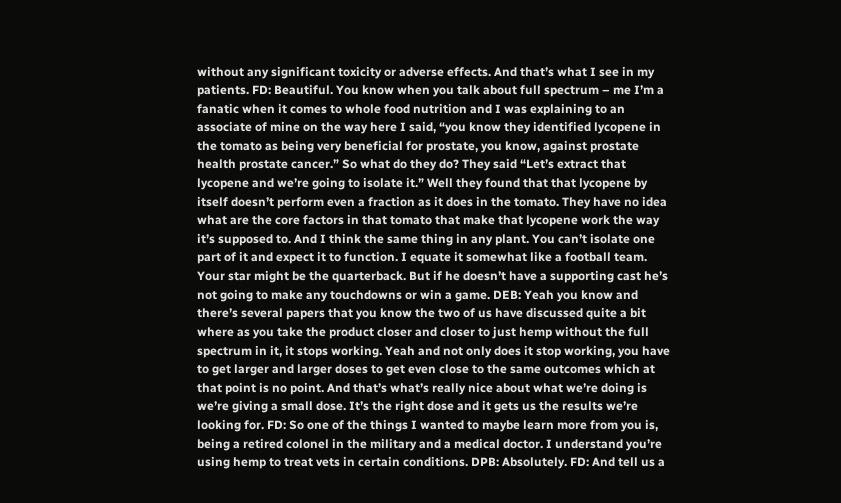without any significant toxicity or adverse effects. And that’s what I see in my patients. FD: Beautiful. You know when you talk about full spectrum – me I’m a fanatic when it comes to whole food nutrition and I was explaining to an associate of mine on the way here I said, “you know they identified lycopene in the tomato as being very beneficial for prostate, you know, against prostate health prostate cancer.” So what do they do? They said “Let’s extract that lycopene and we’re going to isolate it.” Well they found that that lycopene by itself doesn’t perform even a fraction as it does in the tomato. They have no idea what are the core factors in that tomato that make that lycopene work the way it’s supposed to. And I think the same thing in any plant. You can’t isolate one part of it and expect it to function. I equate it somewhat like a football team. Your star might be the quarterback. But if he doesn’t have a supporting cast he’s not going to make any touchdowns or win a game. DEB: Yeah you know and there’s several papers that you know the two of us have discussed quite a bit where as you take the product closer and closer to just hemp without the full spectrum in it, it stops working. Yeah and not only does it stop working, you have to get larger and larger doses to get even close to the same outcomes which at that point is no point. And that’s what’s really nice about what we’re doing is we’re giving a small dose. It’s the right dose and it gets us the results we’re looking for. FD: So one of the things I wanted to maybe learn more from you is, being a retired colonel in the military and a medical doctor. I understand you’re using hemp to treat vets in certain conditions. DPB: Absolutely. FD: And tell us a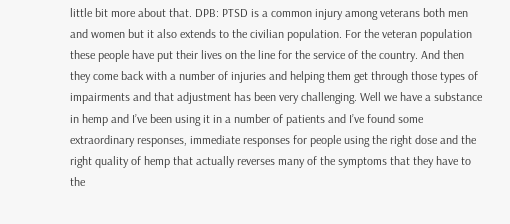little bit more about that. DPB: PTSD is a common injury among veterans both men and women but it also extends to the civilian population. For the veteran population these people have put their lives on the line for the service of the country. And then they come back with a number of injuries and helping them get through those types of impairments and that adjustment has been very challenging. Well we have a substance in hemp and I’ve been using it in a number of patients and I’ve found some extraordinary responses, immediate responses for people using the right dose and the right quality of hemp that actually reverses many of the symptoms that they have to the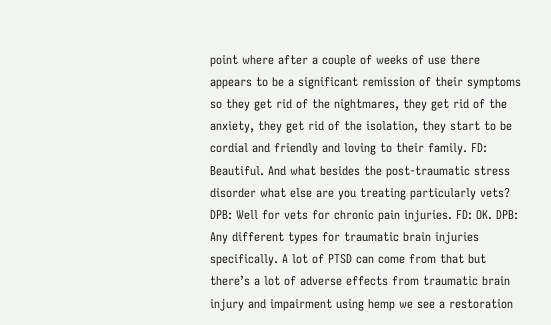point where after a couple of weeks of use there appears to be a significant remission of their symptoms so they get rid of the nightmares, they get rid of the anxiety, they get rid of the isolation, they start to be cordial and friendly and loving to their family. FD: Beautiful. And what besides the post-traumatic stress disorder what else are you treating particularly vets? DPB: Well for vets for chronic pain injuries. FD: OK. DPB: Any different types for traumatic brain injuries specifically. A lot of PTSD can come from that but there’s a lot of adverse effects from traumatic brain injury and impairment using hemp we see a restoration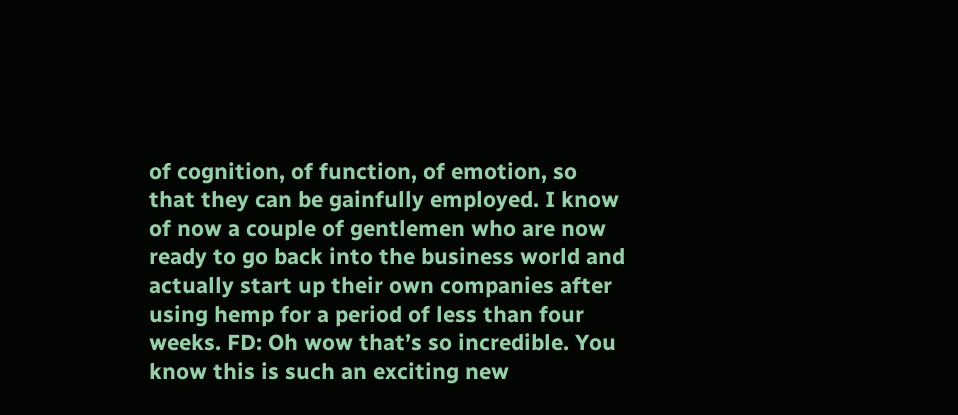of cognition, of function, of emotion, so that they can be gainfully employed. I know of now a couple of gentlemen who are now ready to go back into the business world and actually start up their own companies after using hemp for a period of less than four weeks. FD: Oh wow that’s so incredible. You know this is such an exciting new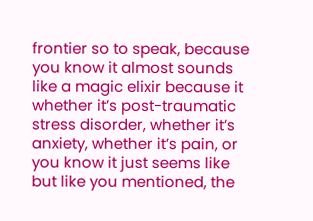frontier so to speak, because you know it almost sounds like a magic elixir because it whether it’s post-traumatic stress disorder, whether it’s anxiety, whether it’s pain, or you know it just seems like but like you mentioned, the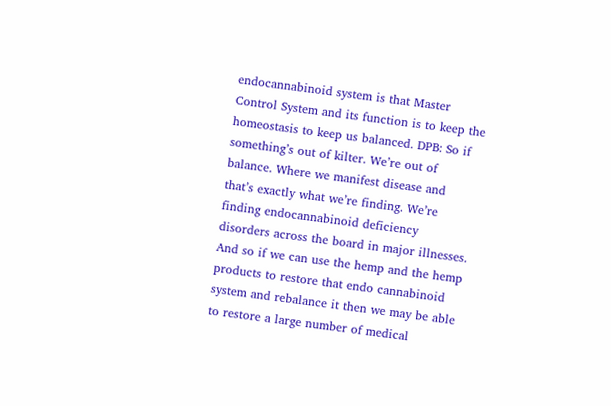endocannabinoid system is that Master Control System and its function is to keep the homeostasis to keep us balanced. DPB: So if something’s out of kilter. We’re out of balance. Where we manifest disease and that’s exactly what we’re finding. We’re finding endocannabinoid deficiency disorders across the board in major illnesses. And so if we can use the hemp and the hemp products to restore that endo cannabinoid system and rebalance it then we may be able to restore a large number of medical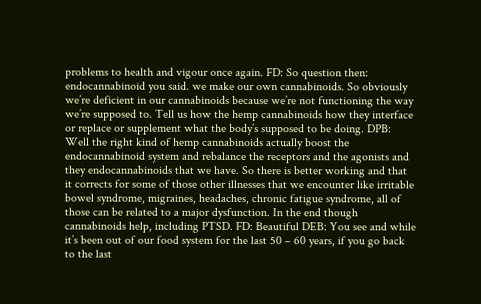problems to health and vigour once again. FD: So question then: endocannabinoid you said. we make our own cannabinoids. So obviously we’re deficient in our cannabinoids because we’re not functioning the way we’re supposed to. Tell us how the hemp cannabinoids how they interface or replace or supplement what the body’s supposed to be doing. DPB: Well the right kind of hemp cannabinoids actually boost the endocannabinoid system and rebalance the receptors and the agonists and they endocannabinoids that we have. So there is better working and that it corrects for some of those other illnesses that we encounter like irritable bowel syndrome, migraines, headaches, chronic fatigue syndrome, all of those can be related to a major dysfunction. In the end though cannabinoids help, including PTSD. FD: Beautiful DEB: You see and while it’s been out of our food system for the last 50 – 60 years, if you go back to the last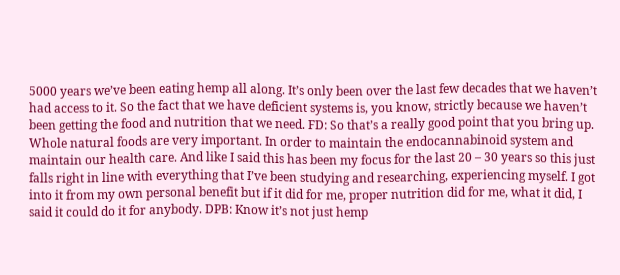5000 years we’ve been eating hemp all along. It’s only been over the last few decades that we haven’t had access to it. So the fact that we have deficient systems is, you know, strictly because we haven’t been getting the food and nutrition that we need. FD: So that’s a really good point that you bring up. Whole natural foods are very important. In order to maintain the endocannabinoid system and maintain our health care. And like I said this has been my focus for the last 20 – 30 years so this just falls right in line with everything that I’ve been studying and researching, experiencing myself. I got into it from my own personal benefit but if it did for me, proper nutrition did for me, what it did, I said it could do it for anybody. DPB: Know it’s not just hemp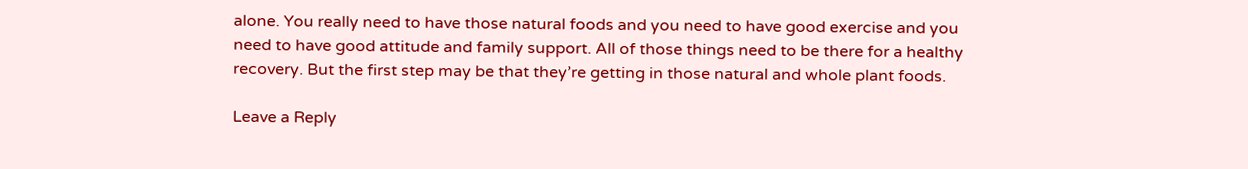alone. You really need to have those natural foods and you need to have good exercise and you need to have good attitude and family support. All of those things need to be there for a healthy recovery. But the first step may be that they’re getting in those natural and whole plant foods.

Leave a Reply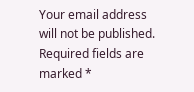Your email address will not be published. Required fields are marked *